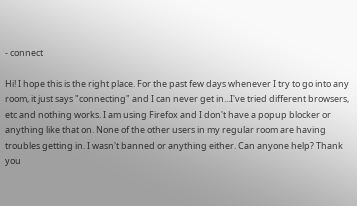- connect

Hi! I hope this is the right place. For the past few days whenever I try to go into any room, it just says "connecting" and I can never get in...I've tried different browsers, etc and nothing works. I am using Firefox and I don't have a popup blocker or anything like that on. None of the other users in my regular room are having troubles getting in. I wasn't banned or anything either. Can anyone help? Thank you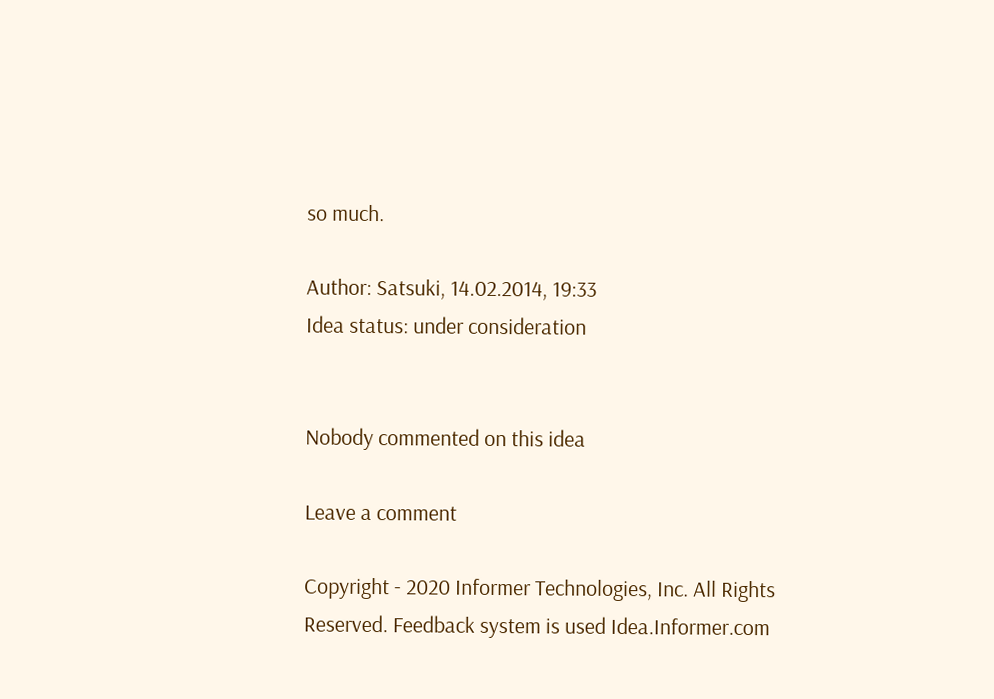so much.

Author: Satsuki, 14.02.2014, 19:33
Idea status: under consideration


Nobody commented on this idea

Leave a comment

Copyright - 2020 Informer Technologies, Inc. All Rights Reserved. Feedback system is used Idea.Informer.com